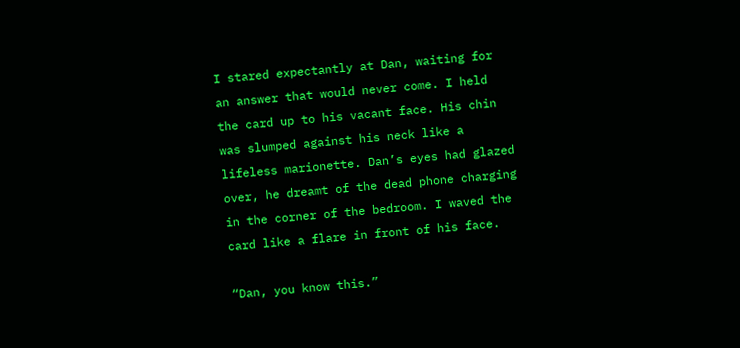I stared expectantly at Dan, waiting for an answer that would never come. I held the card up to his vacant face. His chin was slumped against his neck like a lifeless marionette. Dan’s eyes had glazed over, he dreamt of the dead phone charging in the corner of the bedroom. I waved the card like a flare in front of his face.

“Dan, you know this.”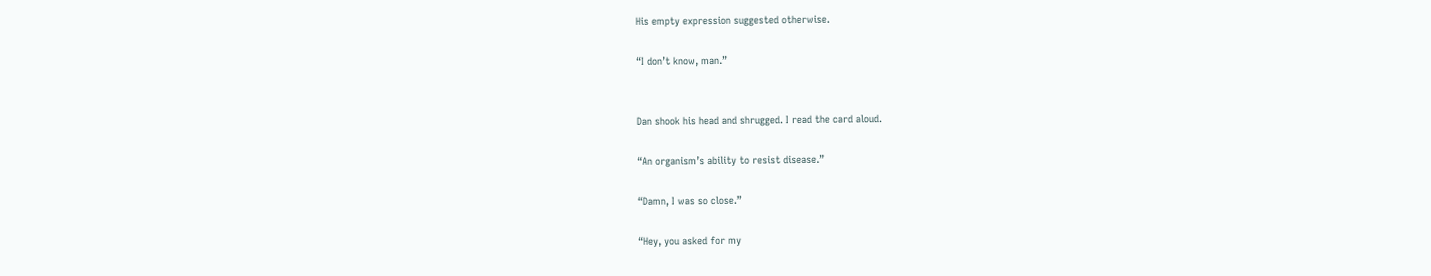His empty expression suggested otherwise.

“I don’t know, man.”


Dan shook his head and shrugged. I read the card aloud.

“An organism’s ability to resist disease.”

“Damn, I was so close.”

“Hey, you asked for my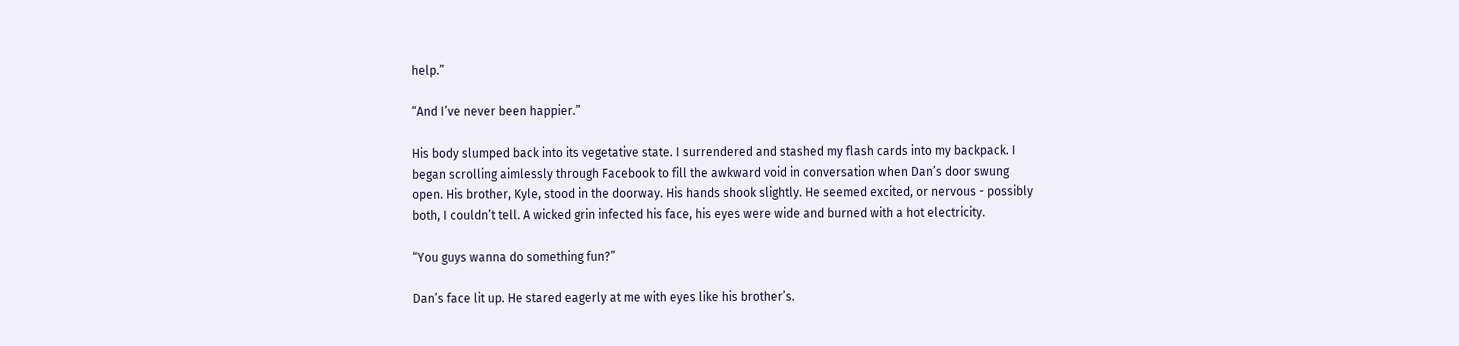help.”

“And I’ve never been happier.”

His body slumped back into its vegetative state. I surrendered and stashed my flash cards into my backpack. I began scrolling aimlessly through Facebook to fill the awkward void in conversation when Dan’s door swung open. His brother, Kyle, stood in the doorway. His hands shook slightly. He seemed excited, or nervous - possibly both, I couldn’t tell. A wicked grin infected his face, his eyes were wide and burned with a hot electricity.

“You guys wanna do something fun?”

Dan’s face lit up. He stared eagerly at me with eyes like his brother’s.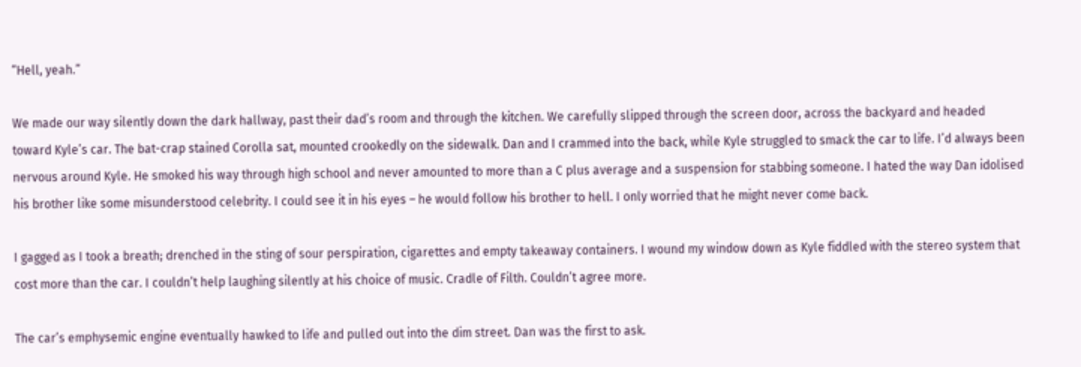“Hell, yeah.”

We made our way silently down the dark hallway, past their dad’s room and through the kitchen. We carefully slipped through the screen door, across the backyard and headed toward Kyle’s car. The bat-crap stained Corolla sat, mounted crookedly on the sidewalk. Dan and I crammed into the back, while Kyle struggled to smack the car to life. I’d always been nervous around Kyle. He smoked his way through high school and never amounted to more than a C plus average and a suspension for stabbing someone. I hated the way Dan idolised his brother like some misunderstood celebrity. I could see it in his eyes – he would follow his brother to hell. I only worried that he might never come back.

I gagged as I took a breath; drenched in the sting of sour perspiration, cigarettes and empty takeaway containers. I wound my window down as Kyle fiddled with the stereo system that cost more than the car. I couldn’t help laughing silently at his choice of music. Cradle of Filth. Couldn’t agree more.

The car’s emphysemic engine eventually hawked to life and pulled out into the dim street. Dan was the first to ask.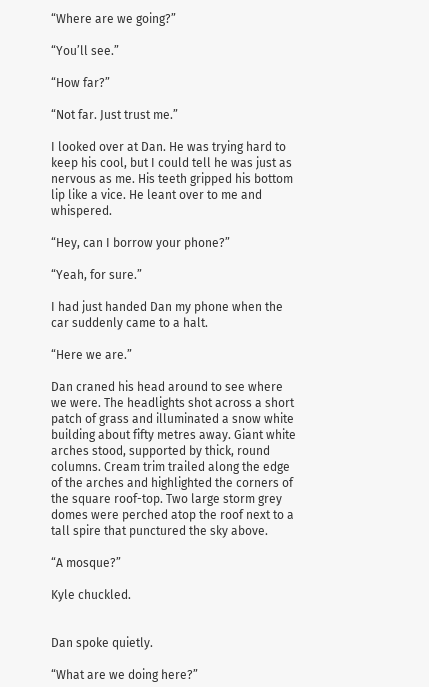“Where are we going?”

“You’ll see.”

“How far?”

“Not far. Just trust me.”

I looked over at Dan. He was trying hard to keep his cool, but I could tell he was just as nervous as me. His teeth gripped his bottom lip like a vice. He leant over to me and whispered.

“Hey, can I borrow your phone?”

“Yeah, for sure.”

I had just handed Dan my phone when the car suddenly came to a halt.

“Here we are.”

Dan craned his head around to see where we were. The headlights shot across a short patch of grass and illuminated a snow white building about fifty metres away. Giant white arches stood, supported by thick, round columns. Cream trim trailed along the edge of the arches and highlighted the corners of the square roof-top. Two large storm grey domes were perched atop the roof next to a tall spire that punctured the sky above.

“A mosque?”

Kyle chuckled.


Dan spoke quietly.

“What are we doing here?”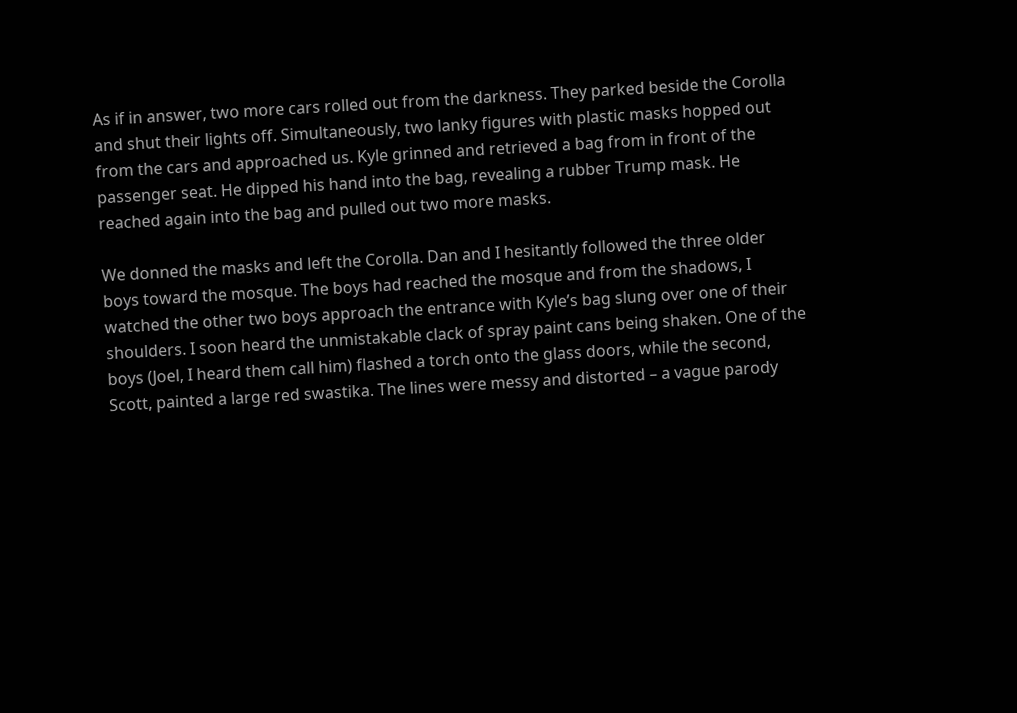As if in answer, two more cars rolled out from the darkness. They parked beside the Corolla and shut their lights off. Simultaneously, two lanky figures with plastic masks hopped out from the cars and approached us. Kyle grinned and retrieved a bag from in front of the passenger seat. He dipped his hand into the bag, revealing a rubber Trump mask. He reached again into the bag and pulled out two more masks.

We donned the masks and left the Corolla. Dan and I hesitantly followed the three older boys toward the mosque. The boys had reached the mosque and from the shadows, I watched the other two boys approach the entrance with Kyle’s bag slung over one of their shoulders. I soon heard the unmistakable clack of spray paint cans being shaken. One of the boys (Joel, I heard them call him) flashed a torch onto the glass doors, while the second, Scott, painted a large red swastika. The lines were messy and distorted – a vague parody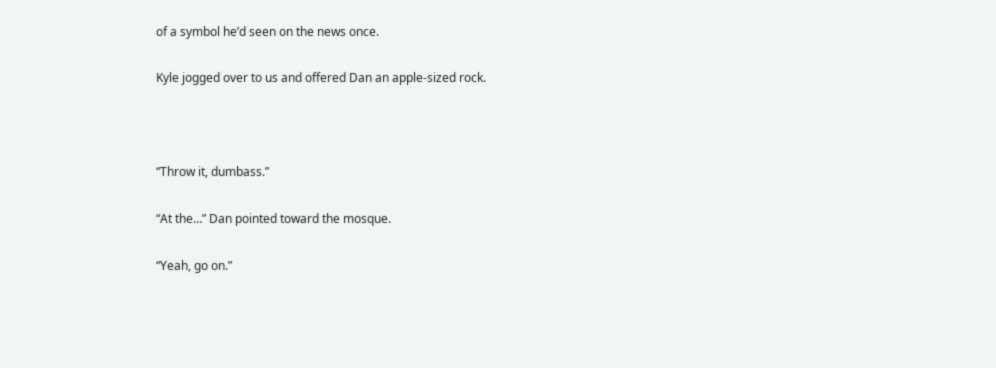of a symbol he’d seen on the news once.

Kyle jogged over to us and offered Dan an apple-sized rock.



“Throw it, dumbass.”

“At the…” Dan pointed toward the mosque.

“Yeah, go on.”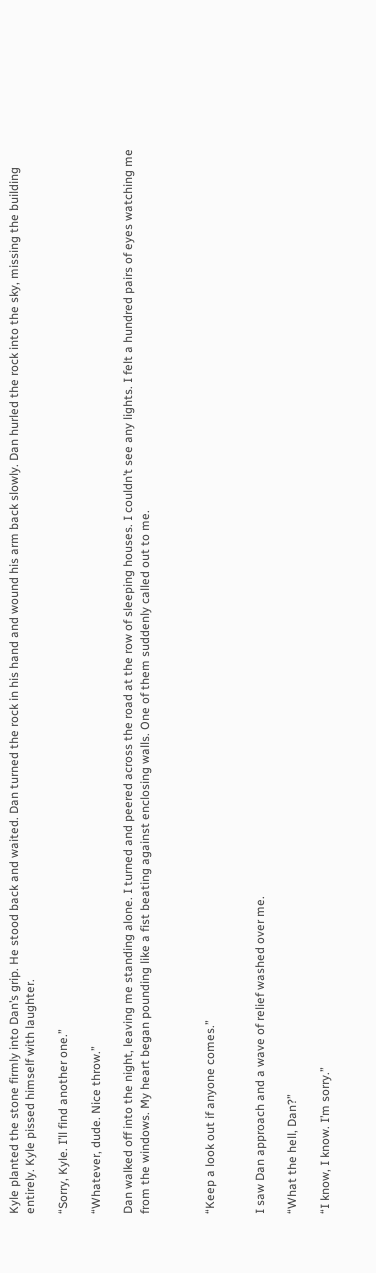Kyle planted the stone firmly into Dan’s grip. He stood back and waited. Dan turned the rock in his hand and wound his arm back slowly. Dan hurled the rock into the sky, missing the building entirely. Kyle pissed himself with laughter.

“Sorry, Kyle. I’ll find another one.”

“Whatever, dude. Nice throw.”

Dan walked off into the night, leaving me standing alone. I turned and peered across the road at the row of sleeping houses. I couldn’t see any lights. I felt a hundred pairs of eyes watching me from the windows. My heart began pounding like a fist beating against enclosing walls. One of them suddenly called out to me.



“Keep a look out if anyone comes.”


I saw Dan approach and a wave of relief washed over me.

“What the hell, Dan?”

“I know, I know. I’m sorry.”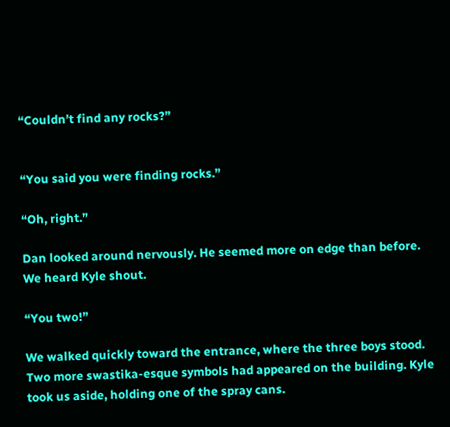“Couldn’t find any rocks?”


“You said you were finding rocks.”

“Oh, right.”

Dan looked around nervously. He seemed more on edge than before. We heard Kyle shout.

“You two!”

We walked quickly toward the entrance, where the three boys stood. Two more swastika-esque symbols had appeared on the building. Kyle took us aside, holding one of the spray cans.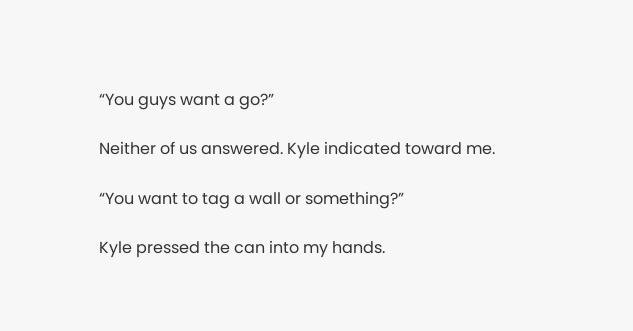“You guys want a go?”

Neither of us answered. Kyle indicated toward me.

“You want to tag a wall or something?”

Kyle pressed the can into my hands.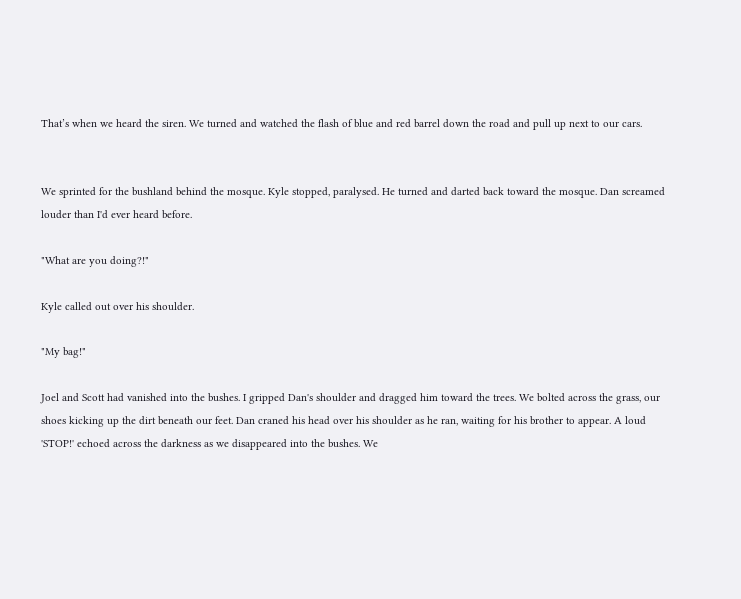That’s when we heard the siren. We turned and watched the flash of blue and red barrel down the road and pull up next to our cars.


We sprinted for the bushland behind the mosque. Kyle stopped, paralysed. He turned and darted back toward the mosque. Dan screamed louder than I'd ever heard before.

"What are you doing?!"

Kyle called out over his shoulder.

"My bag!"

Joel and Scott had vanished into the bushes. I gripped Dan's shoulder and dragged him toward the trees. We bolted across the grass, our shoes kicking up the dirt beneath our feet. Dan craned his head over his shoulder as he ran, waiting for his brother to appear. A loud 'STOP!' echoed across the darkness as we disappeared into the bushes. We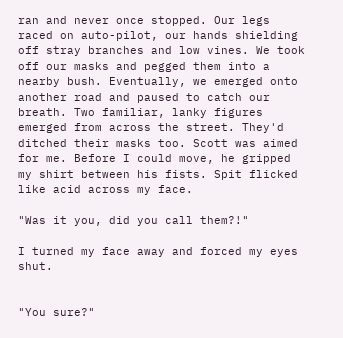ran and never once stopped. Our legs raced on auto-pilot, our hands shielding off stray branches and low vines. We took off our masks and pegged them into a nearby bush. Eventually, we emerged onto another road and paused to catch our breath. Two familiar, lanky figures emerged from across the street. They'd ditched their masks too. Scott was aimed for me. Before I could move, he gripped my shirt between his fists. Spit flicked like acid across my face.

"Was it you, did you call them?!"

I turned my face away and forced my eyes shut.


"You sure?"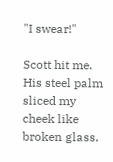"I swear!"

Scott hit me. His steel palm sliced my cheek like broken glass.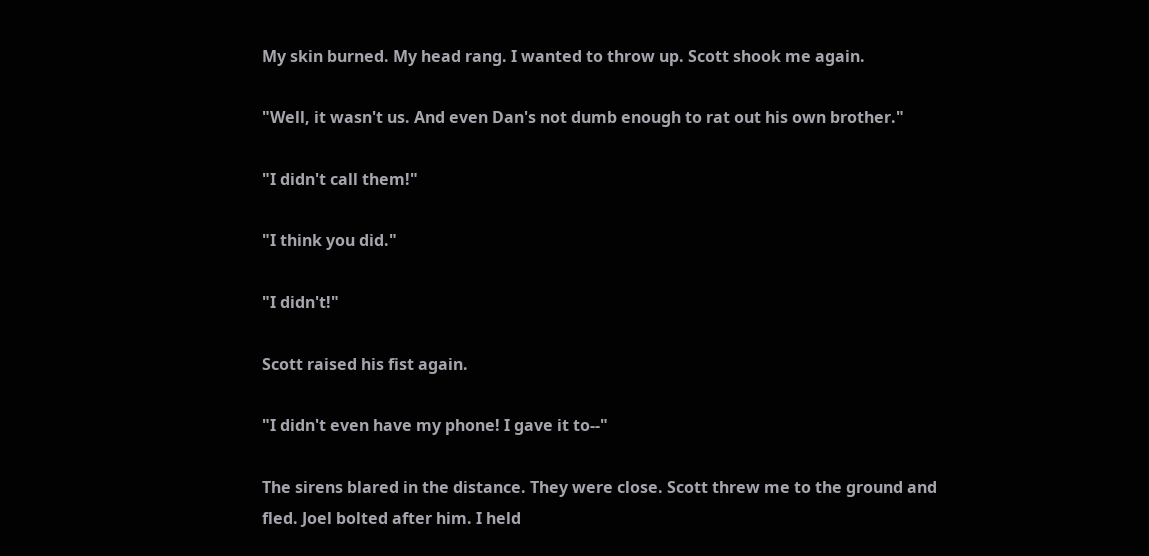My skin burned. My head rang. I wanted to throw up. Scott shook me again.

"Well, it wasn't us. And even Dan's not dumb enough to rat out his own brother."

"I didn't call them!"

"I think you did."

"I didn't!"

Scott raised his fist again.

"I didn't even have my phone! I gave it to--"

The sirens blared in the distance. They were close. Scott threw me to the ground and fled. Joel bolted after him. I held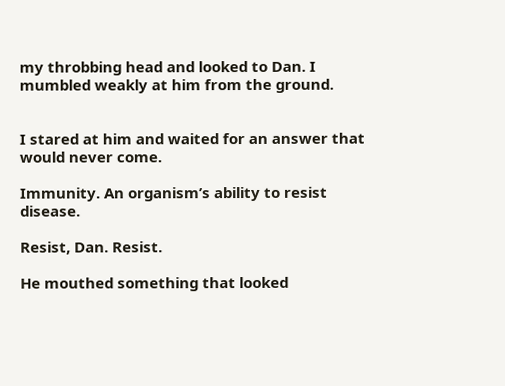my throbbing head and looked to Dan. I mumbled weakly at him from the ground.


I stared at him and waited for an answer that would never come.

Immunity. An organism’s ability to resist disease.

Resist, Dan. Resist.

He mouthed something that looked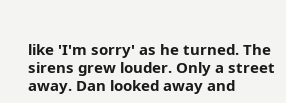like 'I'm sorry' as he turned. The sirens grew louder. Only a street away. Dan looked away and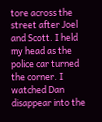tore across the street after Joel and Scott. I held my head as the police car turned the corner. I watched Dan disappear into the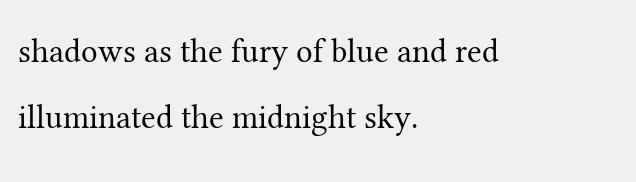shadows as the fury of blue and red illuminated the midnight sky.